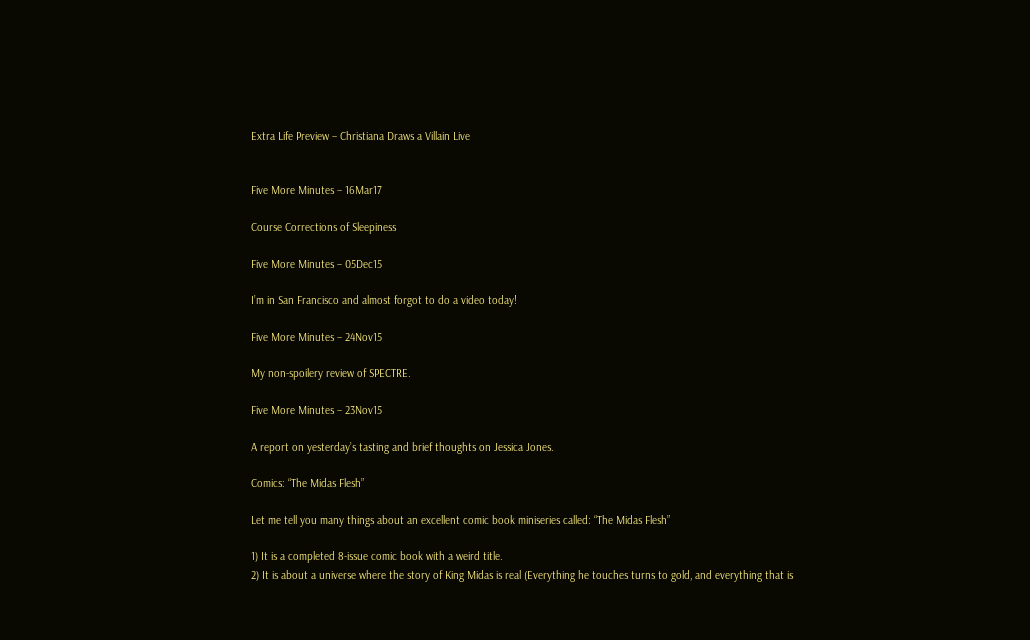Extra Life Preview – Christiana Draws a Villain Live


Five More Minutes – 16Mar17

Course Corrections of Sleepiness

Five More Minutes – 05Dec15

I’m in San Francisco and almost forgot to do a video today!

Five More Minutes – 24Nov15

My non-spoilery review of SPECTRE.

Five More Minutes – 23Nov15

A report on yesterday’s tasting and brief thoughts on Jessica Jones.

Comics: “The Midas Flesh”

Let me tell you many things about an excellent comic book miniseries called: “The Midas Flesh”

1) It is a completed 8-issue comic book with a weird title.
2) It is about a universe where the story of King Midas is real (Everything he touches turns to gold, and everything that is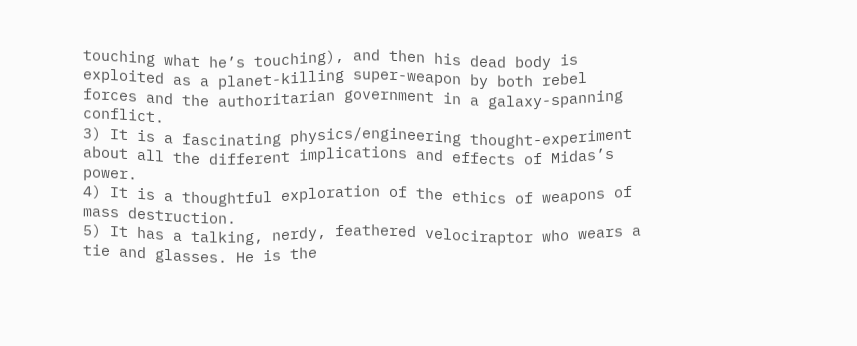touching what he’s touching), and then his dead body is exploited as a planet-killing super-weapon by both rebel forces and the authoritarian government in a galaxy-spanning conflict.
3) It is a fascinating physics/engineering thought-experiment about all the different implications and effects of Midas’s power.
4) It is a thoughtful exploration of the ethics of weapons of mass destruction.
5) It has a talking, nerdy, feathered velociraptor who wears a tie and glasses. He is the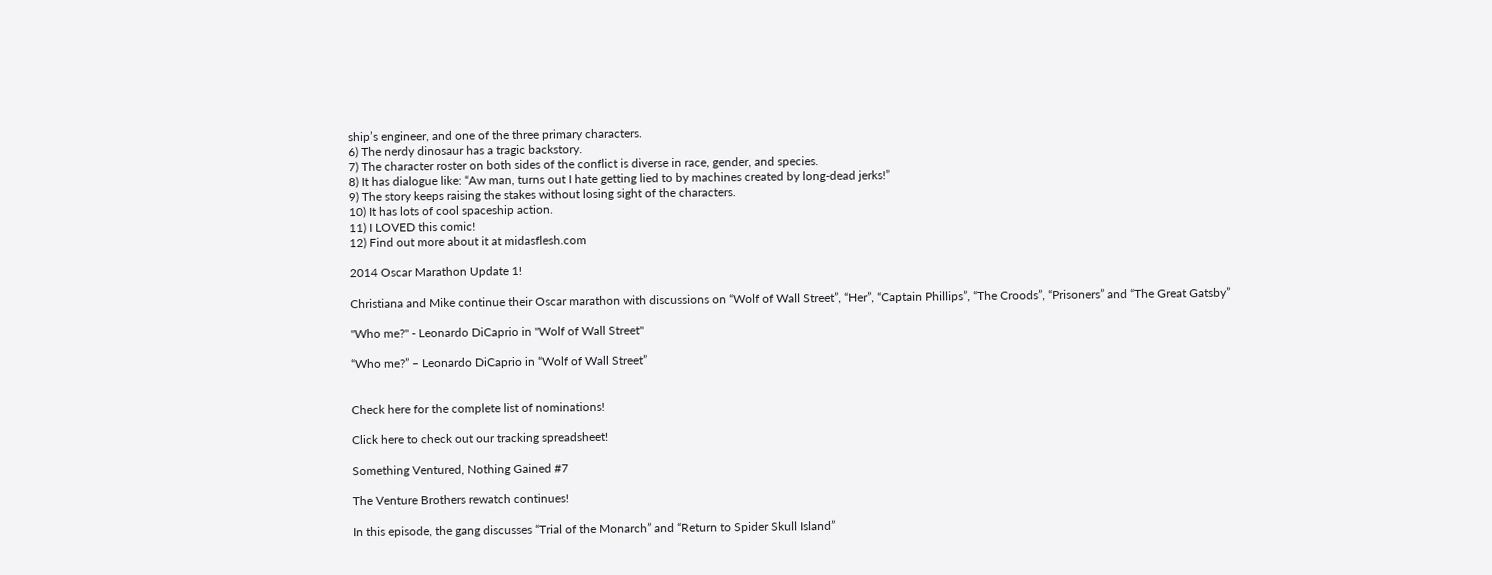ship’s engineer, and one of the three primary characters.
6) The nerdy dinosaur has a tragic backstory.
7) The character roster on both sides of the conflict is diverse in race, gender, and species.
8) It has dialogue like: “Aw man, turns out I hate getting lied to by machines created by long-dead jerks!”
9) The story keeps raising the stakes without losing sight of the characters.
10) It has lots of cool spaceship action.
11) I LOVED this comic!
12) Find out more about it at midasflesh.com

2014 Oscar Marathon Update 1!

Christiana and Mike continue their Oscar marathon with discussions on “Wolf of Wall Street”, “Her”, “Captain Phillips”, “The Croods”, “Prisoners” and “The Great Gatsby”

"Who me?" - Leonardo DiCaprio in "Wolf of Wall Street"

“Who me?” – Leonardo DiCaprio in “Wolf of Wall Street”


Check here for the complete list of nominations!

Click here to check out our tracking spreadsheet!

Something Ventured, Nothing Gained #7

The Venture Brothers rewatch continues!

In this episode, the gang discusses “Trial of the Monarch” and “Return to Spider Skull Island”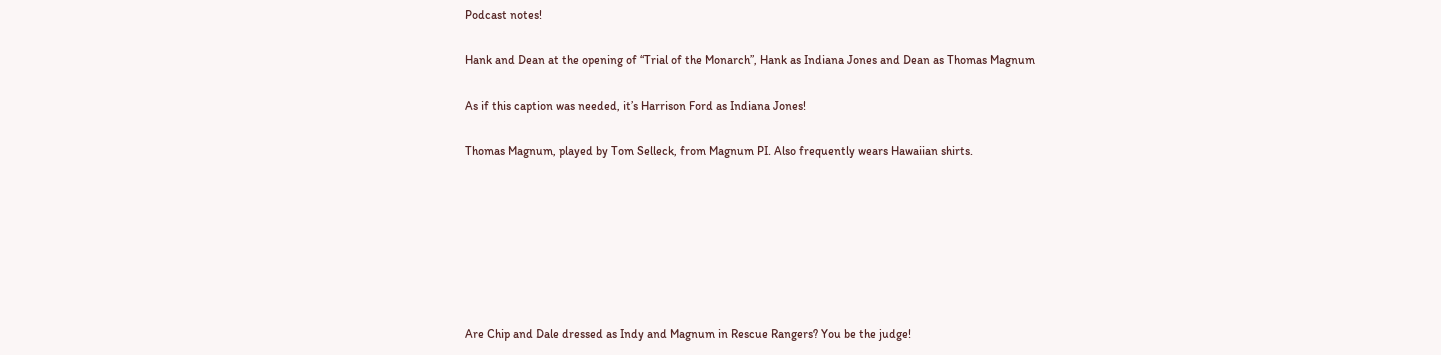Podcast notes!


Hank and Dean at the opening of “Trial of the Monarch”, Hank as Indiana Jones and Dean as Thomas Magnum


As if this caption was needed, it’s Harrison Ford as Indiana Jones!


Thomas Magnum, played by Tom Selleck, from Magnum PI. Also frequently wears Hawaiian shirts.











Are Chip and Dale dressed as Indy and Magnum in Rescue Rangers? You be the judge!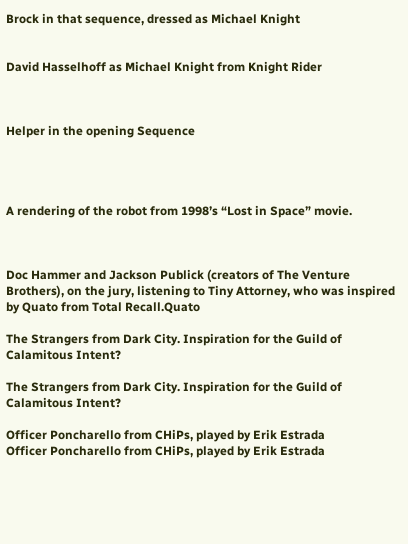Brock in that sequence, dressed as Michael Knight


David Hasselhoff as Michael Knight from Knight Rider



Helper in the opening Sequence




A rendering of the robot from 1998’s “Lost in Space” movie.



Doc Hammer and Jackson Publick (creators of The Venture Brothers), on the jury, listening to Tiny Attorney, who was inspired by Quato from Total Recall.Quato

The Strangers from Dark City. Inspiration for the Guild of Calamitous Intent?

The Strangers from Dark City. Inspiration for the Guild of Calamitous Intent?

Officer Poncharello from CHiPs, played by Erik Estrada
Officer Poncharello from CHiPs, played by Erik Estrada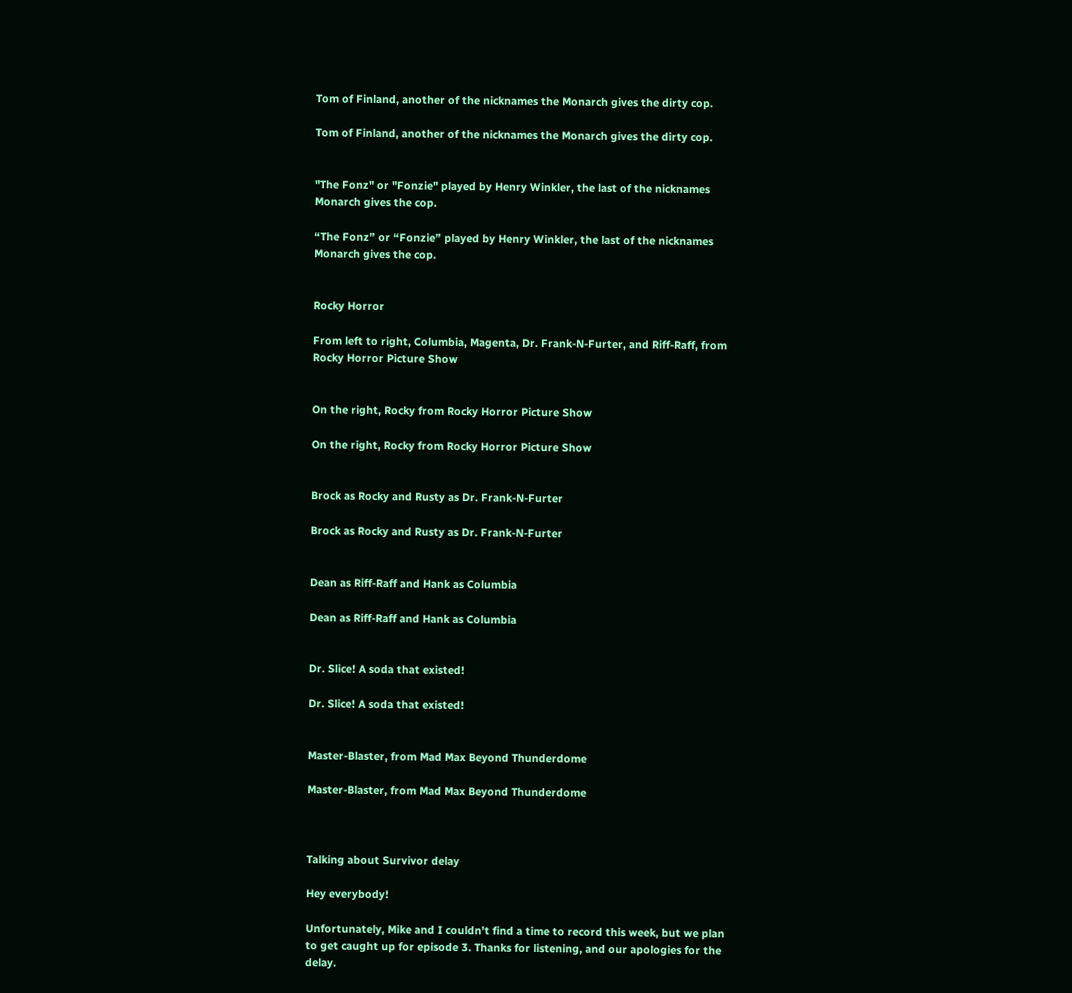Tom of Finland, another of the nicknames the Monarch gives the dirty cop.

Tom of Finland, another of the nicknames the Monarch gives the dirty cop.


"The Fonz" or "Fonzie" played by Henry Winkler, the last of the nicknames Monarch gives the cop.

“The Fonz” or “Fonzie” played by Henry Winkler, the last of the nicknames Monarch gives the cop.


Rocky Horror

From left to right, Columbia, Magenta, Dr. Frank-N-Furter, and Riff-Raff, from Rocky Horror Picture Show


On the right, Rocky from Rocky Horror Picture Show

On the right, Rocky from Rocky Horror Picture Show


Brock as Rocky and Rusty as Dr. Frank-N-Furter

Brock as Rocky and Rusty as Dr. Frank-N-Furter


Dean as Riff-Raff and Hank as Columbia

Dean as Riff-Raff and Hank as Columbia


Dr. Slice! A soda that existed!

Dr. Slice! A soda that existed!


Master-Blaster, from Mad Max Beyond Thunderdome

Master-Blaster, from Mad Max Beyond Thunderdome



Talking about Survivor delay

Hey everybody!

Unfortunately, Mike and I couldn’t find a time to record this week, but we plan to get caught up for episode 3. Thanks for listening, and our apologies for the delay.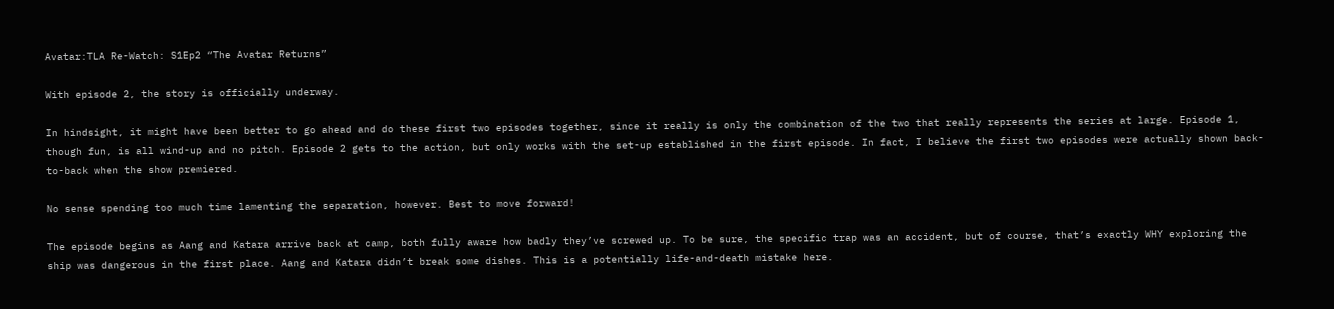Avatar:TLA Re-Watch: S1Ep2 “The Avatar Returns”

With episode 2, the story is officially underway.

In hindsight, it might have been better to go ahead and do these first two episodes together, since it really is only the combination of the two that really represents the series at large. Episode 1, though fun, is all wind-up and no pitch. Episode 2 gets to the action, but only works with the set-up established in the first episode. In fact, I believe the first two episodes were actually shown back-to-back when the show premiered.

No sense spending too much time lamenting the separation, however. Best to move forward!

The episode begins as Aang and Katara arrive back at camp, both fully aware how badly they’ve screwed up. To be sure, the specific trap was an accident, but of course, that’s exactly WHY exploring the ship was dangerous in the first place. Aang and Katara didn’t break some dishes. This is a potentially life-and-death mistake here.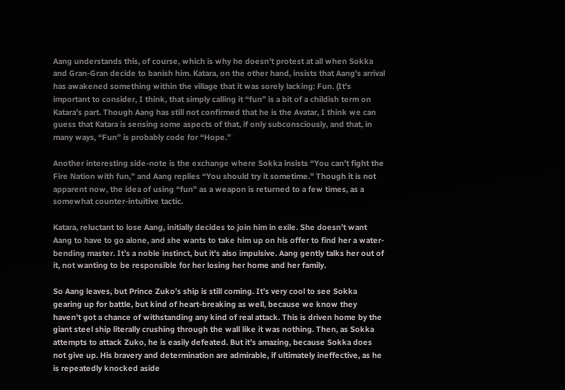Aang understands this, of course, which is why he doesn’t protest at all when Sokka and Gran-Gran decide to banish him. Katara, on the other hand, insists that Aang’s arrival has awakened something within the village that it was sorely lacking: Fun. (It’s important to consider, I think, that simply calling it “fun” is a bit of a childish term on Katara’s part. Though Aang has still not confirmed that he is the Avatar, I think we can guess that Katara is sensing some aspects of that, if only subconsciously, and that, in many ways, “Fun” is probably code for “Hope.”

Another interesting side-note is the exchange where Sokka insists “You can’t fight the Fire Nation with fun,” and Aang replies “You should try it sometime.” Though it is not apparent now, the idea of using “fun” as a weapon is returned to a few times, as a somewhat counter-intuitive tactic.

Katara, reluctant to lose Aang, initially decides to join him in exile. She doesn’t want Aang to have to go alone, and she wants to take him up on his offer to find her a water-bending master. It’s a noble instinct, but it’s also impulsive. Aang gently talks her out of it, not wanting to be responsible for her losing her home and her family.

So Aang leaves, but Prince Zuko’s ship is still coming. It’s very cool to see Sokka gearing up for battle, but kind of heart-breaking as well, because we know they haven’t got a chance of withstanding any kind of real attack. This is driven home by the giant steel ship literally crushing through the wall like it was nothing. Then, as Sokka attempts to attack Zuko, he is easily defeated. But it’s amazing, because Sokka does not give up. His bravery and determination are admirable, if ultimately ineffective, as he is repeatedly knocked aside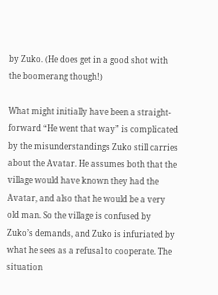by Zuko. (He does get in a good shot with the boomerang though!)

What might initially have been a straight-forward “He went that way” is complicated by the misunderstandings Zuko still carries about the Avatar. He assumes both that the village would have known they had the Avatar, and also that he would be a very old man. So the village is confused by Zuko’s demands, and Zuko is infuriated by what he sees as a refusal to cooperate. The situation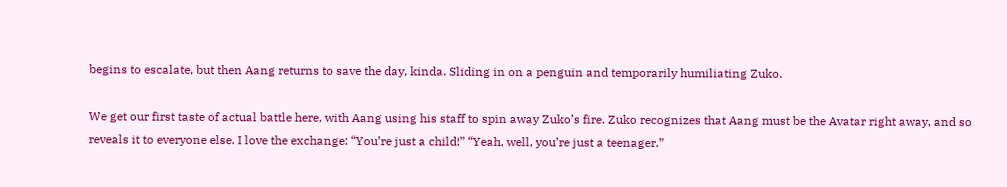begins to escalate, but then Aang returns to save the day, kinda. Sliding in on a penguin and temporarily humiliating Zuko.

We get our first taste of actual battle here, with Aang using his staff to spin away Zuko’s fire. Zuko recognizes that Aang must be the Avatar right away, and so reveals it to everyone else. I love the exchange: “You’re just a child!” “Yeah, well, you’re just a teenager.”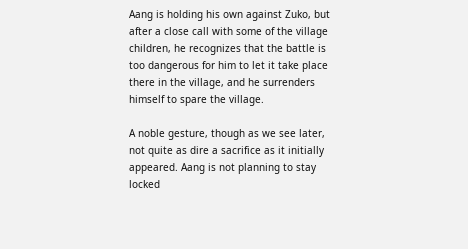Aang is holding his own against Zuko, but after a close call with some of the village children, he recognizes that the battle is too dangerous for him to let it take place there in the village, and he surrenders himself to spare the village.

A noble gesture, though as we see later, not quite as dire a sacrifice as it initially appeared. Aang is not planning to stay locked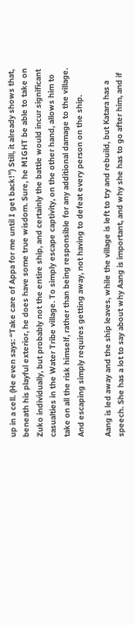up in a cell. (He even says: “Take care of Appa for me until I get back!”) Still, it already shows that, beneath his playful exterior, he does have some true wisdom. Sure, he MIGHT be able to take on Zuko individually, but probably not the entire ship, and certainly the battle would incur significant casualties in the Water Tribe village. To simply escape captivity, on the other hand, allows him to take on all the risk himself, rather than being responsible for any additional damage to the village. And escaping simply requires getting away, not having to defeat every person on the ship.

Aang is led away and the ship leaves, while the village is left to try and rebuild, but Katara has a speech. She has a lot to say about why Aang is important, and why she has to go after him, and if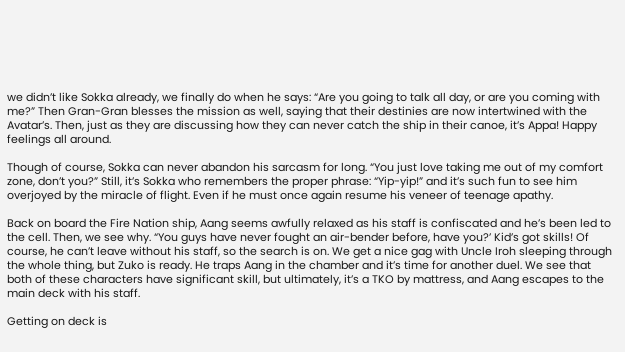we didn’t like Sokka already, we finally do when he says: “Are you going to talk all day, or are you coming with me?” Then Gran-Gran blesses the mission as well, saying that their destinies are now intertwined with the Avatar’s. Then, just as they are discussing how they can never catch the ship in their canoe, it’s Appa! Happy feelings all around.

Though of course, Sokka can never abandon his sarcasm for long. “You just love taking me out of my comfort zone, don’t you?” Still, it’s Sokka who remembers the proper phrase: “Yip-yip!” and it’s such fun to see him overjoyed by the miracle of flight. Even if he must once again resume his veneer of teenage apathy.

Back on board the Fire Nation ship, Aang seems awfully relaxed as his staff is confiscated and he’s been led to the cell. Then, we see why. “You guys have never fought an air-bender before, have you?’ Kid’s got skills! Of course, he can’t leave without his staff, so the search is on. We get a nice gag with Uncle Iroh sleeping through the whole thing, but Zuko is ready. He traps Aang in the chamber and it’s time for another duel. We see that both of these characters have significant skill, but ultimately, it’s a TKO by mattress, and Aang escapes to the main deck with his staff.

Getting on deck is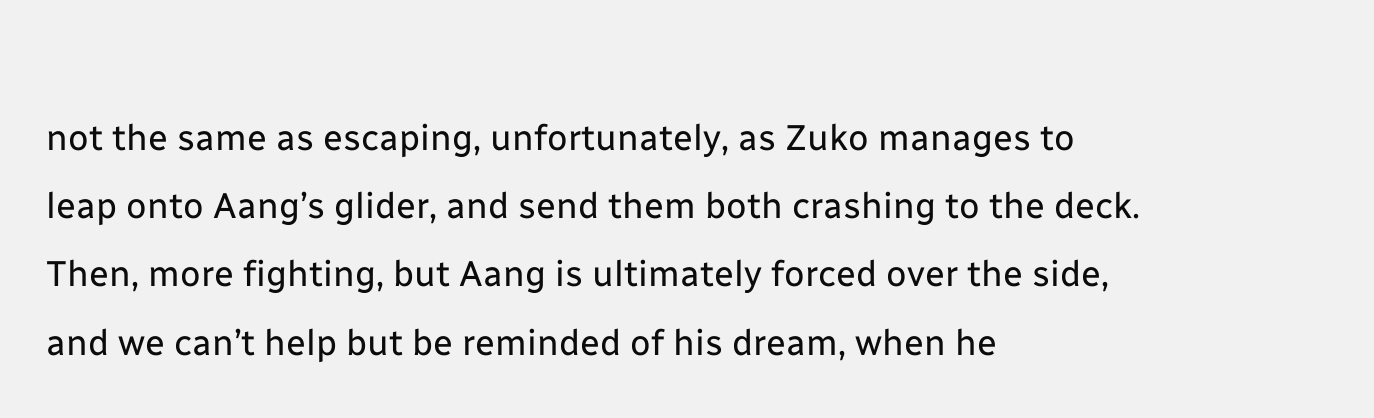not the same as escaping, unfortunately, as Zuko manages to leap onto Aang’s glider, and send them both crashing to the deck. Then, more fighting, but Aang is ultimately forced over the side, and we can’t help but be reminded of his dream, when he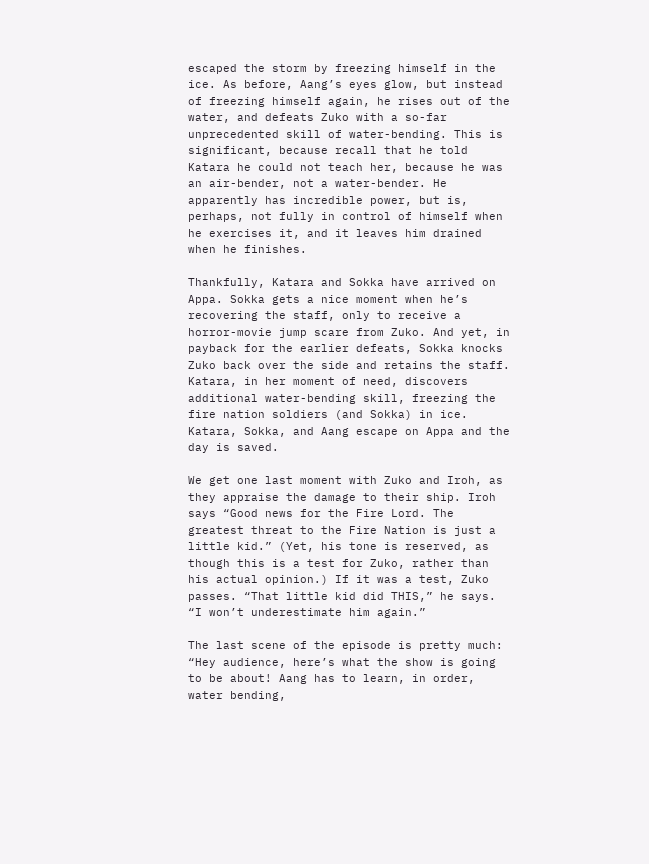escaped the storm by freezing himself in the ice. As before, Aang’s eyes glow, but instead of freezing himself again, he rises out of the water, and defeats Zuko with a so-far unprecedented skill of water-bending. This is significant, because recall that he told Katara he could not teach her, because he was an air-bender, not a water-bender. He apparently has incredible power, but is, perhaps, not fully in control of himself when he exercises it, and it leaves him drained when he finishes.

Thankfully, Katara and Sokka have arrived on Appa. Sokka gets a nice moment when he’s recovering the staff, only to receive a horror-movie jump scare from Zuko. And yet, in payback for the earlier defeats, Sokka knocks Zuko back over the side and retains the staff. Katara, in her moment of need, discovers additional water-bending skill, freezing the fire nation soldiers (and Sokka) in ice. Katara, Sokka, and Aang escape on Appa and the day is saved.

We get one last moment with Zuko and Iroh, as they appraise the damage to their ship. Iroh says “Good news for the Fire Lord. The greatest threat to the Fire Nation is just a little kid.” (Yet, his tone is reserved, as though this is a test for Zuko, rather than his actual opinion.) If it was a test, Zuko passes. “That little kid did THIS,” he says. “I won’t underestimate him again.”

The last scene of the episode is pretty much: “Hey audience, here’s what the show is going to be about! Aang has to learn, in order, water bending,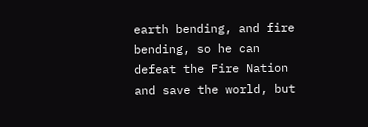earth bending, and fire bending, so he can defeat the Fire Nation and save the world, but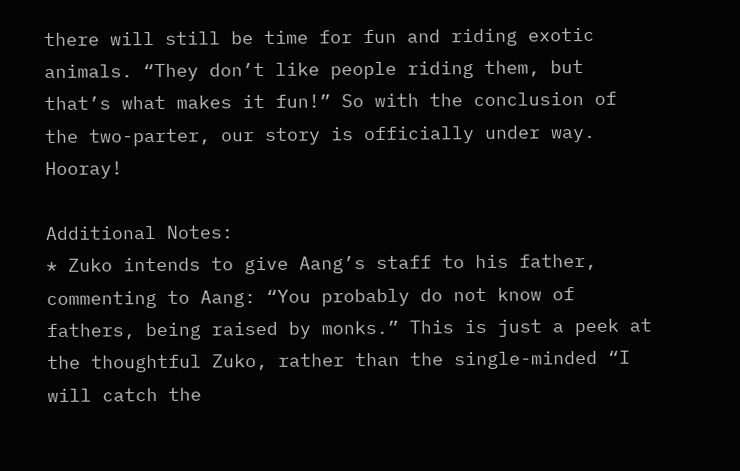there will still be time for fun and riding exotic animals. “They don’t like people riding them, but that’s what makes it fun!” So with the conclusion of the two-parter, our story is officially under way. Hooray!

Additional Notes:
* Zuko intends to give Aang’s staff to his father, commenting to Aang: “You probably do not know of fathers, being raised by monks.” This is just a peek at the thoughtful Zuko, rather than the single-minded “I will catch the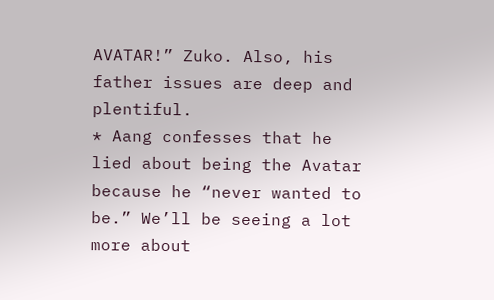AVATAR!” Zuko. Also, his father issues are deep and plentiful.
* Aang confesses that he lied about being the Avatar because he “never wanted to be.” We’ll be seeing a lot more about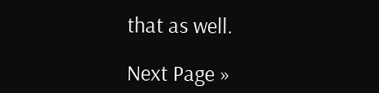that as well.

Next Page »